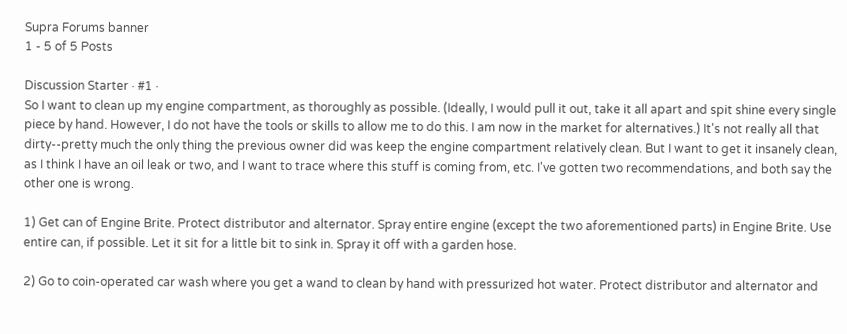Supra Forums banner
1 - 5 of 5 Posts

Discussion Starter · #1 ·
So I want to clean up my engine compartment, as thoroughly as possible. (Ideally, I would pull it out, take it all apart and spit shine every single piece by hand. However, I do not have the tools or skills to allow me to do this. I am now in the market for alternatives.) It's not really all that dirty--pretty much the only thing the previous owner did was keep the engine compartment relatively clean. But I want to get it insanely clean, as I think I have an oil leak or two, and I want to trace where this stuff is coming from, etc. I've gotten two recommendations, and both say the other one is wrong.

1) Get can of Engine Brite. Protect distributor and alternator. Spray entire engine (except the two aforementioned parts) in Engine Brite. Use entire can, if possible. Let it sit for a little bit to sink in. Spray it off with a garden hose.

2) Go to coin-operated car wash where you get a wand to clean by hand with pressurized hot water. Protect distributor and alternator and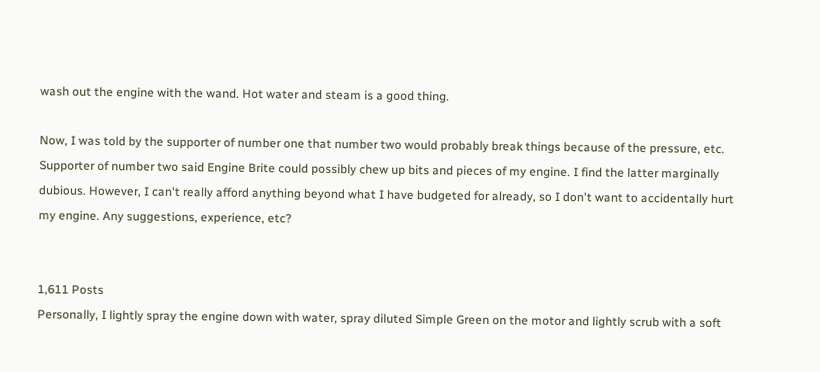wash out the engine with the wand. Hot water and steam is a good thing.

Now, I was told by the supporter of number one that number two would probably break things because of the pressure, etc. Supporter of number two said Engine Brite could possibly chew up bits and pieces of my engine. I find the latter marginally dubious. However, I can't really afford anything beyond what I have budgeted for already, so I don't want to accidentally hurt my engine. Any suggestions, experience, etc?


1,611 Posts
Personally, I lightly spray the engine down with water, spray diluted Simple Green on the motor and lightly scrub with a soft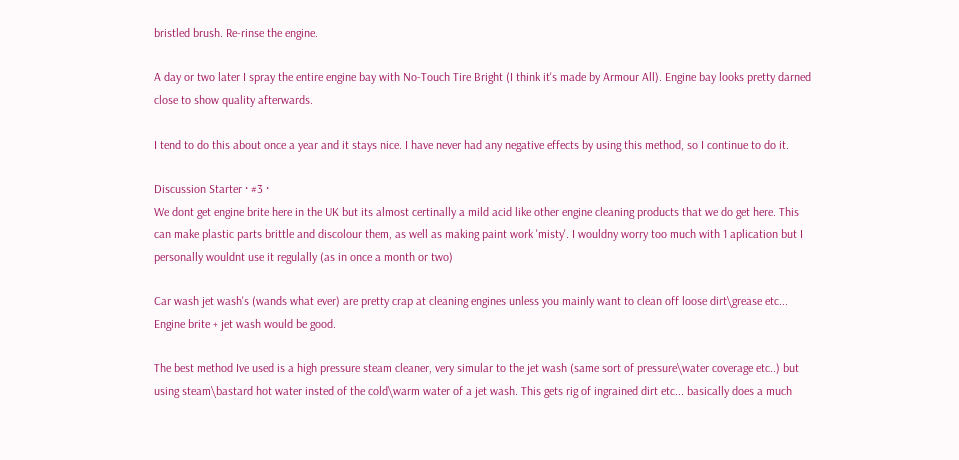bristled brush. Re-rinse the engine.

A day or two later I spray the entire engine bay with No-Touch Tire Bright (I think it's made by Armour All). Engine bay looks pretty darned close to show quality afterwards.

I tend to do this about once a year and it stays nice. I have never had any negative effects by using this method, so I continue to do it.

Discussion Starter · #3 ·
We dont get engine brite here in the UK but its almost certinally a mild acid like other engine cleaning products that we do get here. This can make plastic parts brittle and discolour them, as well as making paint work 'misty'. I wouldny worry too much with 1 aplication but I personally wouldnt use it regulally (as in once a month or two)

Car wash jet wash's (wands what ever) are pretty crap at cleaning engines unless you mainly want to clean off loose dirt\grease etc... Engine brite + jet wash would be good.

The best method Ive used is a high pressure steam cleaner, very simular to the jet wash (same sort of pressure\water coverage etc..) but using steam\bastard hot water insted of the cold\warm water of a jet wash. This gets rig of ingrained dirt etc... basically does a much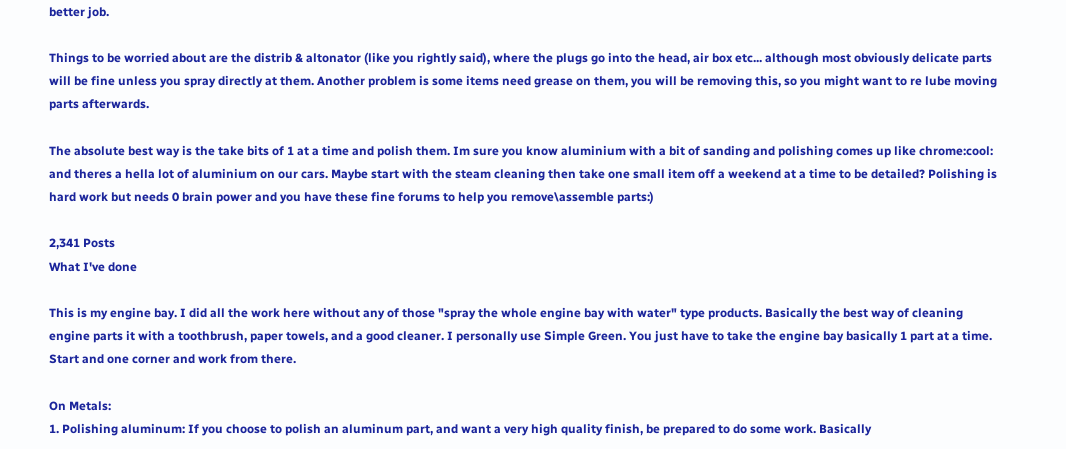better job.

Things to be worried about are the distrib & altonator (like you rightly said), where the plugs go into the head, air box etc... although most obviously delicate parts will be fine unless you spray directly at them. Another problem is some items need grease on them, you will be removing this, so you might want to re lube moving parts afterwards.

The absolute best way is the take bits of 1 at a time and polish them. Im sure you know aluminium with a bit of sanding and polishing comes up like chrome:cool: and theres a hella lot of aluminium on our cars. Maybe start with the steam cleaning then take one small item off a weekend at a time to be detailed? Polishing is hard work but needs 0 brain power and you have these fine forums to help you remove\assemble parts:)

2,341 Posts
What I've done

This is my engine bay. I did all the work here without any of those "spray the whole engine bay with water" type products. Basically the best way of cleaning engine parts it with a toothbrush, paper towels, and a good cleaner. I personally use Simple Green. You just have to take the engine bay basically 1 part at a time. Start and one corner and work from there.

On Metals:
1. Polishing aluminum: If you choose to polish an aluminum part, and want a very high quality finish, be prepared to do some work. Basically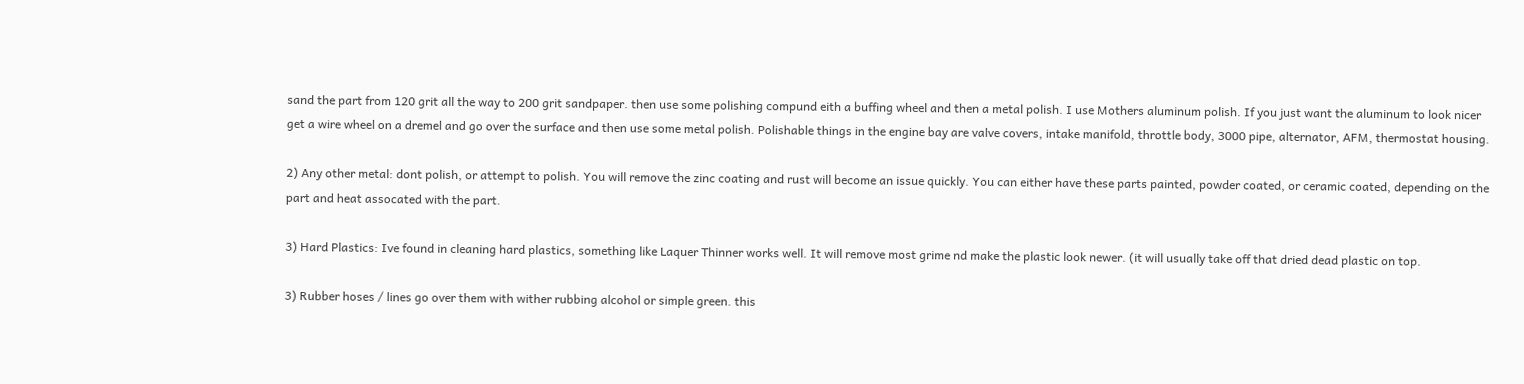sand the part from 120 grit all the way to 200 grit sandpaper. then use some polishing compund eith a buffing wheel and then a metal polish. I use Mothers aluminum polish. If you just want the aluminum to look nicer get a wire wheel on a dremel and go over the surface and then use some metal polish. Polishable things in the engine bay are valve covers, intake manifold, throttle body, 3000 pipe, alternator, AFM, thermostat housing.

2) Any other metal: dont polish, or attempt to polish. You will remove the zinc coating and rust will become an issue quickly. You can either have these parts painted, powder coated, or ceramic coated, depending on the part and heat assocated with the part.

3) Hard Plastics: Ive found in cleaning hard plastics, something like Laquer Thinner works well. It will remove most grime nd make the plastic look newer. (it will usually take off that dried dead plastic on top.

3) Rubber hoses / lines go over them with wither rubbing alcohol or simple green. this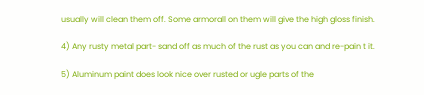usually will clean them off. Some armorall on them will give the high gloss finish.

4) Any rusty metal part- sand off as much of the rust as you can and re-pain t it.

5) Aluminum paint does look nice over rusted or ugle parts of the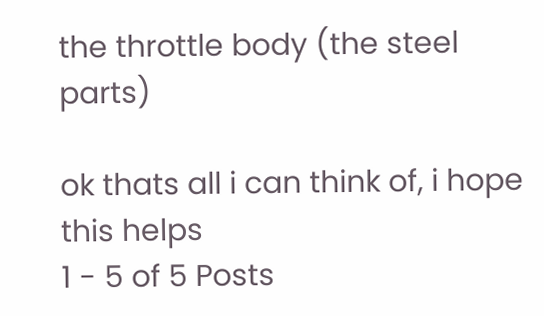the throttle body (the steel parts)

ok thats all i can think of, i hope this helps
1 - 5 of 5 Posts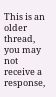This is an older thread, you may not receive a response,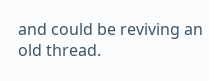and could be reviving an old thread.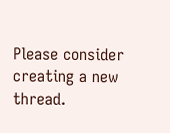Please consider creating a new thread.